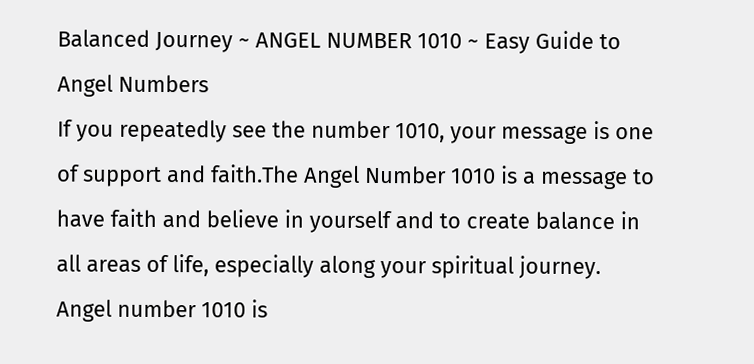Balanced Journey ~ ANGEL NUMBER 1010 ~ Easy Guide to Angel Numbers
If you repeatedly see the number 1010, your message is one of support and faith.The Angel Number 1010 is a message to have faith and believe in yourself and to create balance in all areas of life, especially along your spiritual journey. Angel number 1010 is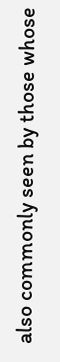also commonly seen by those whose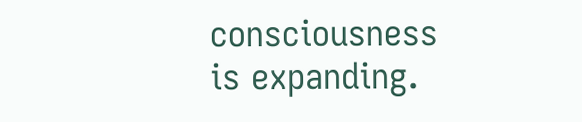consciousness is expanding.